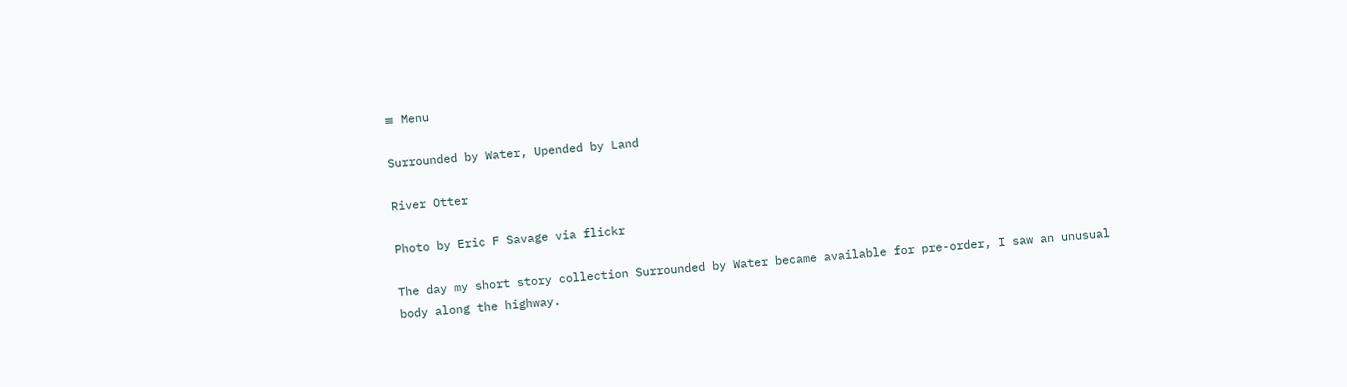≡ Menu

Surrounded by Water, Upended by Land

River Otter

Photo by Eric F Savage via flickr

The day my short story collection Surrounded by Water became available for pre-order, I saw an unusual body along the highway.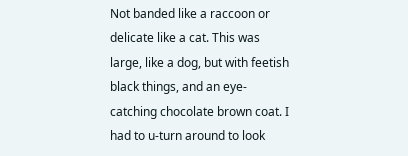Not banded like a raccoon or delicate like a cat. This was large, like a dog, but with feetish black things, and an eye-catching chocolate brown coat. I had to u-turn around to look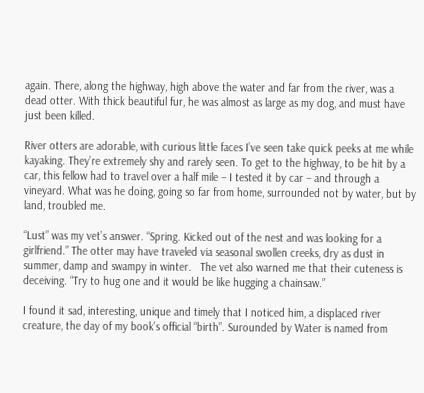again. There, along the highway, high above the water and far from the river, was a dead otter. With thick beautiful fur, he was almost as large as my dog, and must have just been killed.

River otters are adorable, with curious little faces I’ve seen take quick peeks at me while kayaking. They’re extremely shy and rarely seen. To get to the highway, to be hit by a car, this fellow had to travel over a half mile – I tested it by car – and through a vineyard. What was he doing, going so far from home, surrounded not by water, but by land, troubled me.

“Lust” was my vet’s answer. “Spring. Kicked out of the nest and was looking for a girlfriend.” The otter may have traveled via seasonal swollen creeks, dry as dust in summer, damp and swampy in winter.   The vet also warned me that their cuteness is deceiving. “Try to hug one and it would be like hugging a chainsaw.”

I found it sad, interesting, unique and timely that I noticed him, a displaced river creature, the day of my book’s official “birth”. Surounded by Water is named from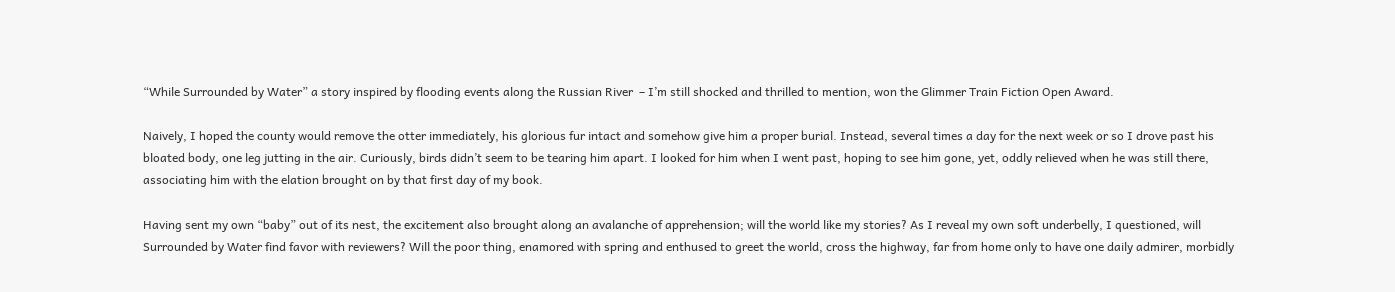“While Surrounded by Water” a story inspired by flooding events along the Russian River  – I’m still shocked and thrilled to mention, won the Glimmer Train Fiction Open Award.

Naively, I hoped the county would remove the otter immediately, his glorious fur intact and somehow give him a proper burial. Instead, several times a day for the next week or so I drove past his bloated body, one leg jutting in the air. Curiously, birds didn’t seem to be tearing him apart. I looked for him when I went past, hoping to see him gone, yet, oddly relieved when he was still there, associating him with the elation brought on by that first day of my book.

Having sent my own “baby” out of its nest, the excitement also brought along an avalanche of apprehension; will the world like my stories? As I reveal my own soft underbelly, I questioned, will Surrounded by Water find favor with reviewers? Will the poor thing, enamored with spring and enthused to greet the world, cross the highway, far from home only to have one daily admirer, morbidly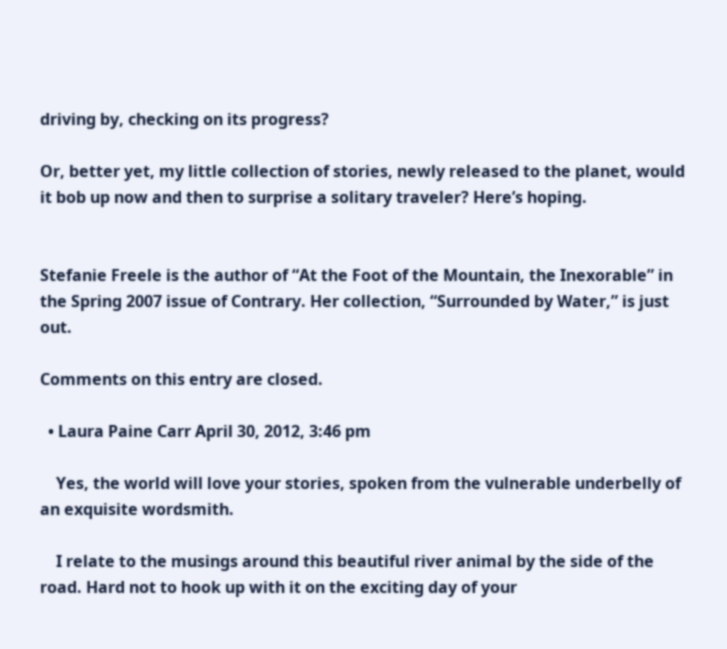driving by, checking on its progress?

Or, better yet, my little collection of stories, newly released to the planet, would it bob up now and then to surprise a solitary traveler? Here’s hoping.


Stefanie Freele is the author of “At the Foot of the Mountain, the Inexorable” in the Spring 2007 issue of Contrary. Her collection, “Surrounded by Water,” is just out.

Comments on this entry are closed.

  • Laura Paine Carr April 30, 2012, 3:46 pm

    Yes, the world will love your stories, spoken from the vulnerable underbelly of an exquisite wordsmith.

    I relate to the musings around this beautiful river animal by the side of the road. Hard not to hook up with it on the exciting day of your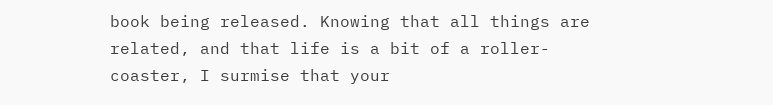book being released. Knowing that all things are related, and that life is a bit of a roller-coaster, I surmise that your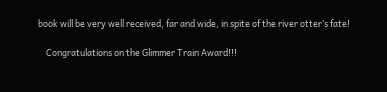book will be very well received, far and wide, in spite of the river otter’s fate!

    Congratulations on the Glimmer Train Award!!!